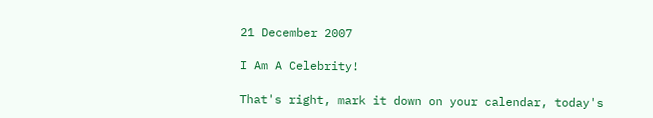21 December 2007

I Am A Celebrity!

That's right, mark it down on your calendar, today's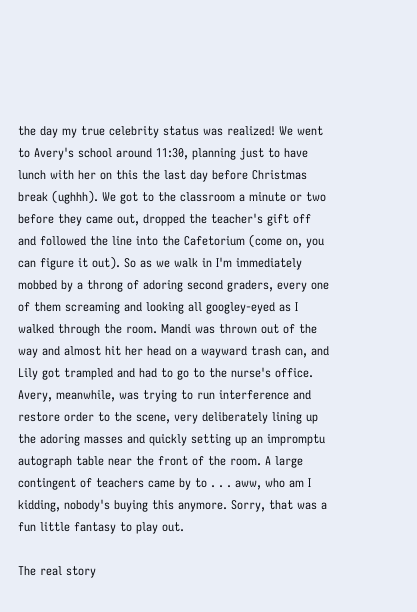the day my true celebrity status was realized! We went to Avery's school around 11:30, planning just to have lunch with her on this the last day before Christmas break (ughhh). We got to the classroom a minute or two before they came out, dropped the teacher's gift off and followed the line into the Cafetorium (come on, you can figure it out). So as we walk in I'm immediately mobbed by a throng of adoring second graders, every one of them screaming and looking all googley-eyed as I walked through the room. Mandi was thrown out of the way and almost hit her head on a wayward trash can, and Lily got trampled and had to go to the nurse's office. Avery, meanwhile, was trying to run interference and restore order to the scene, very deliberately lining up the adoring masses and quickly setting up an impromptu autograph table near the front of the room. A large contingent of teachers came by to . . . aww, who am I kidding, nobody's buying this anymore. Sorry, that was a fun little fantasy to play out.

The real story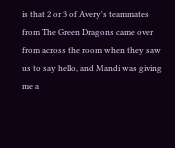is that 2 or 3 of Avery's teammates from The Green Dragons came over from across the room when they saw us to say hello, and Mandi was giving me a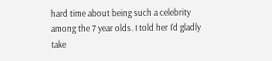hard time about being such a celebrity among the 7 year olds. I told her I'd gladly take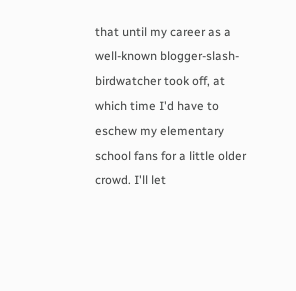that until my career as a well-known blogger-slash-birdwatcher took off, at which time I'd have to eschew my elementary school fans for a little older crowd. I'll let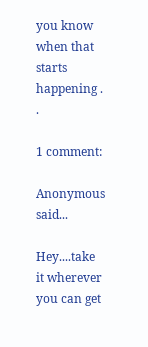you know when that starts happening . .

1 comment:

Anonymous said...

Hey....take it wherever you can get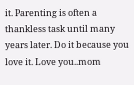it. Parenting is often a thankless task until many years later. Do it because you love it. Love you..mom